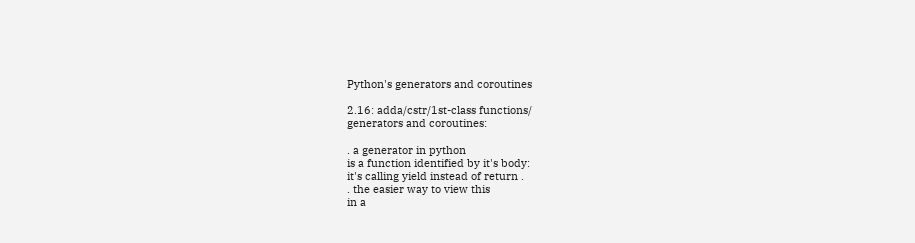Python's generators and coroutines

2.16: adda/cstr/1st-class functions/
generators and coroutines:

. a generator in python
is a function identified by it's body:
it's calling yield instead of return .
. the easier way to view this
in a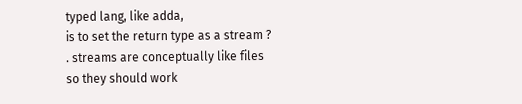typed lang, like adda,
is to set the return type as a stream ?
. streams are conceptually like files
so they should work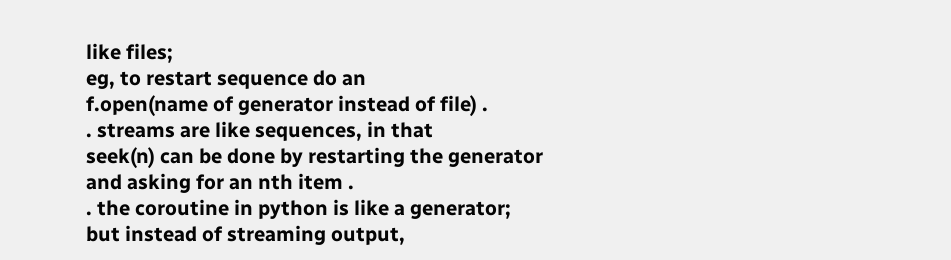like files;
eg, to restart sequence do an
f.open(name of generator instead of file) .
. streams are like sequences, in that
seek(n) can be done by restarting the generator
and asking for an nth item .
. the coroutine in python is like a generator;
but instead of streaming output,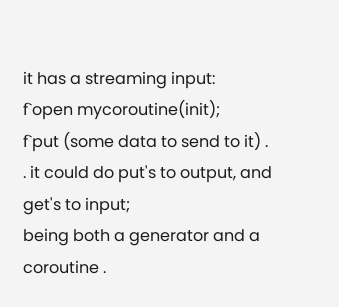it has a streaming input:
f`open mycoroutine(init);
f`put (some data to send to it) .
. it could do put's to output, and get's to input;
being both a generator and a coroutine .